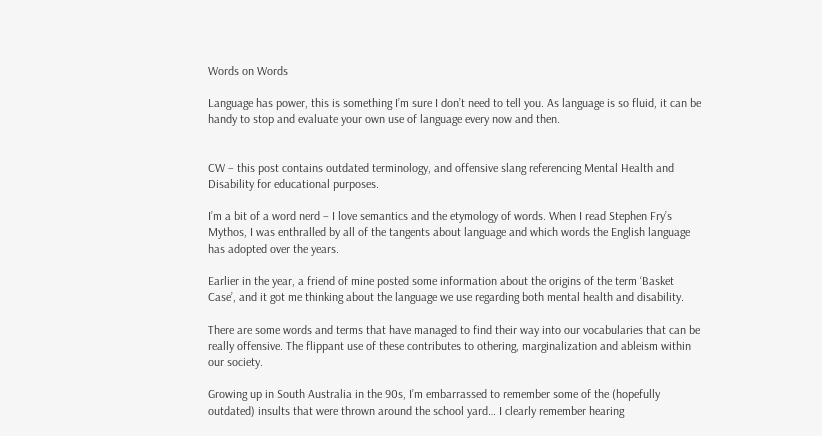Words on Words

Language has power, this is something I’m sure I don’t need to tell you. As language is so fluid, it can be handy to stop and evaluate your own use of language every now and then.


CW – this post contains outdated terminology, and offensive slang referencing Mental Health and Disability for educational purposes.

I’m a bit of a word nerd – I love semantics and the etymology of words. When I read Stephen Fry’s Mythos, I was enthralled by all of the tangents about language and which words the English language has adopted over the years.

Earlier in the year, a friend of mine posted some information about the origins of the term ‘Basket Case’, and it got me thinking about the language we use regarding both mental health and disability.

There are some words and terms that have managed to find their way into our vocabularies that can be really offensive. The flippant use of these contributes to othering, marginalization and ableism within our society.

Growing up in South Australia in the 90s, I’m embarrassed to remember some of the (hopefully outdated) insults that were thrown around the school yard… I clearly remember hearing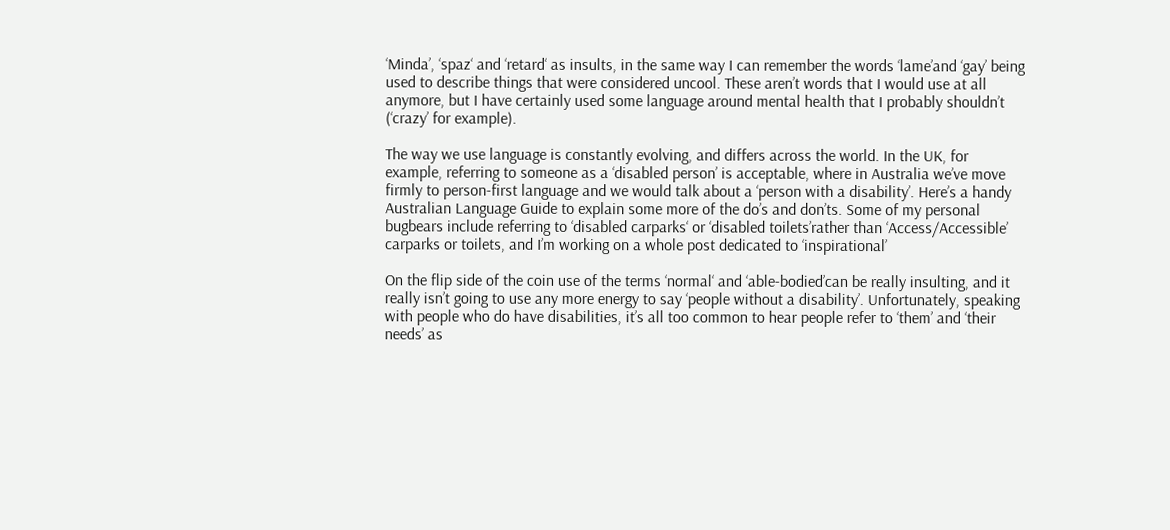‘Minda’, ‘spaz‘ and ‘retard‘ as insults, in the same way I can remember the words ‘lame’and ‘gay’ being used to describe things that were considered uncool. These aren’t words that I would use at all anymore, but I have certainly used some language around mental health that I probably shouldn’t (‘crazy’ for example).

The way we use language is constantly evolving, and differs across the world. In the UK, for example, referring to someone as a ‘disabled person’ is acceptable, where in Australia we’ve move firmly to person-first language and we would talk about a ‘person with a disability’. Here’s a handy Australian Language Guide to explain some more of the do’s and don’ts. Some of my personal bugbears include referring to ‘disabled carparks‘ or ‘disabled toilets’rather than ‘Access/Accessible’ carparks or toilets, and I’m working on a whole post dedicated to ‘inspirational’

On the flip side of the coin use of the terms ‘normal‘ and ‘able-bodied’can be really insulting, and it really isn’t going to use any more energy to say ‘people without a disability’. Unfortunately, speaking with people who do have disabilities, it’s all too common to hear people refer to ‘them’ and ‘their needs’ as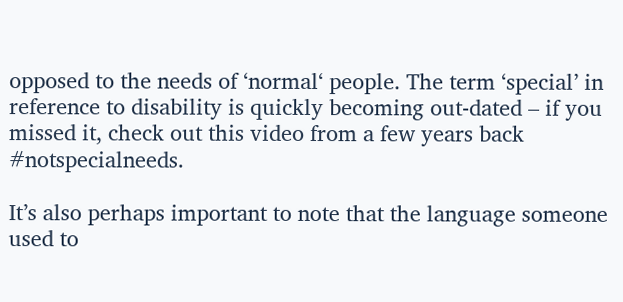opposed to the needs of ‘normal‘ people. The term ‘special’ in reference to disability is quickly becoming out-dated – if you missed it, check out this video from a few years back #notspecialneeds.

It’s also perhaps important to note that the language someone used to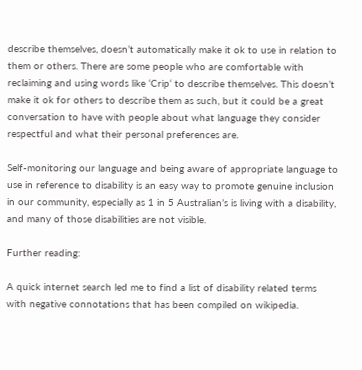describe themselves, doesn’t automatically make it ok to use in relation to them or others. There are some people who are comfortable with reclaiming and using words like ‘Crip‘ to describe themselves. This doesn’t make it ok for others to describe them as such, but it could be a great conversation to have with people about what language they consider respectful and what their personal preferences are.

Self-monitoring our language and being aware of appropriate language to use in reference to disability is an easy way to promote genuine inclusion in our community, especially as 1 in 5 Australian’s is living with a disability, and many of those disabilities are not visible.

Further reading:

A quick internet search led me to find a list of disability related terms with negative connotations that has been compiled on wikipedia.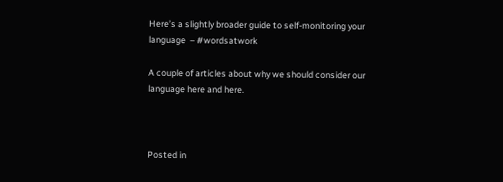Here’s a slightly broader guide to self-monitoring your language  – #wordsatwork

A couple of articles about why we should consider our language here and here.



Posted in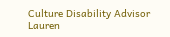Culture Disability Advisor Lauren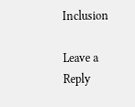Inclusion

Leave a Reply